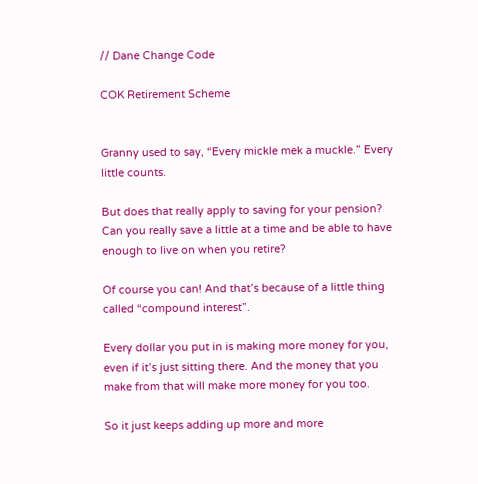// Dane Change Code

COK Retirement Scheme


Granny used to say, “Every mickle mek a muckle.” Every little counts.

But does that really apply to saving for your pension? Can you really save a little at a time and be able to have enough to live on when you retire?

Of course you can! And that’s because of a little thing called “compound interest”.

Every dollar you put in is making more money for you, even if it’s just sitting there. And the money that you make from that will make more money for you too.

So it just keeps adding up more and more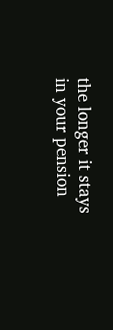the longer it stays in your pension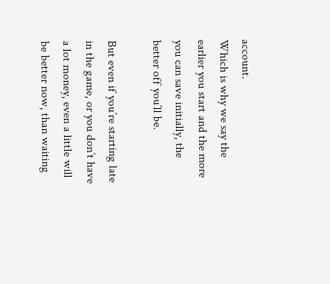account.
Which is why we say the earlier you start and the more you can save initially, the better off you’ll be.

But even if you’re starting late in the game, or you don’t have a lot money, even a little will be better now, than waiting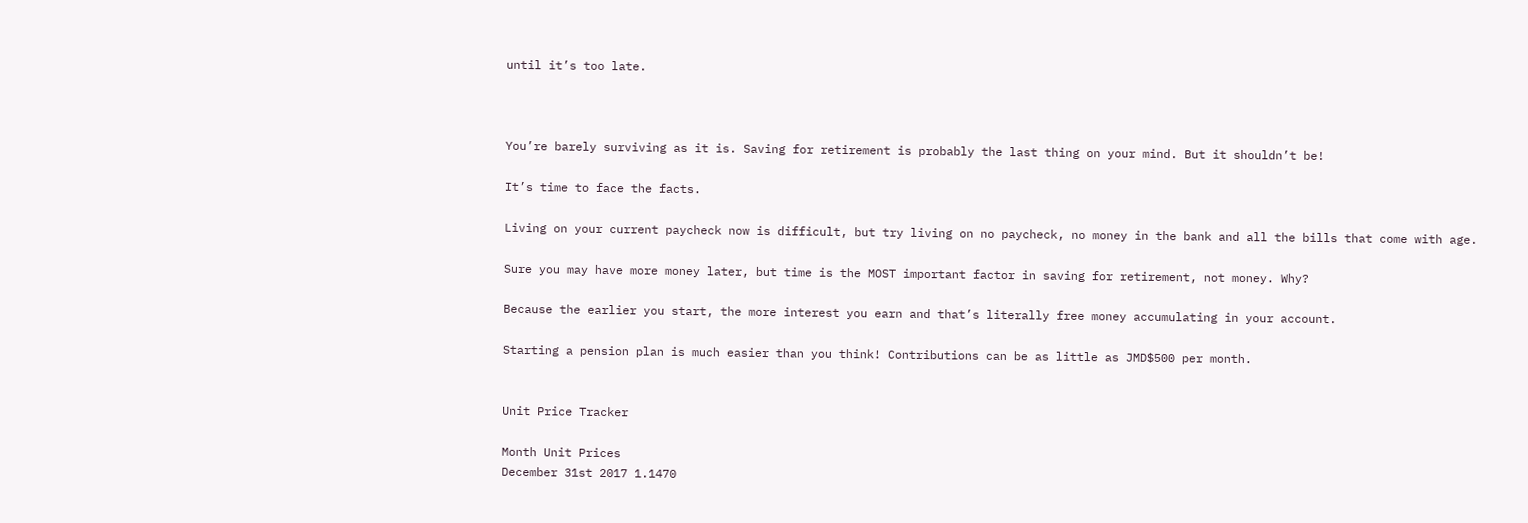until it’s too late.



You’re barely surviving as it is. Saving for retirement is probably the last thing on your mind. But it shouldn’t be!

It’s time to face the facts.

Living on your current paycheck now is difficult, but try living on no paycheck, no money in the bank and all the bills that come with age.

Sure you may have more money later, but time is the MOST important factor in saving for retirement, not money. Why?

Because the earlier you start, the more interest you earn and that’s literally free money accumulating in your account.

Starting a pension plan is much easier than you think! Contributions can be as little as JMD$500 per month.


Unit Price Tracker

Month Unit Prices
December 31st 2017 1.1470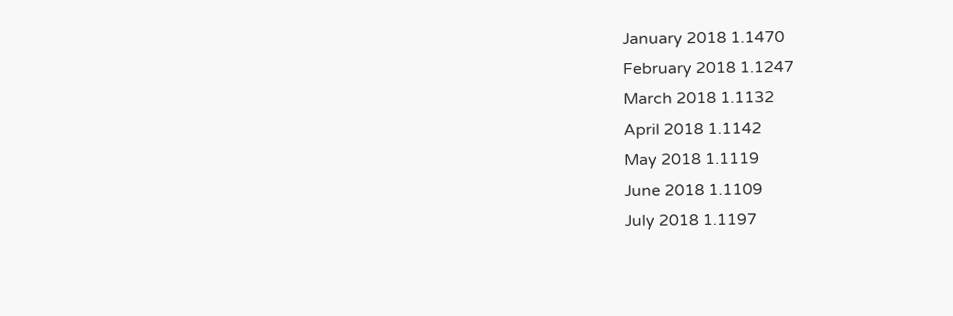January 2018 1.1470
February 2018 1.1247
March 2018 1.1132
April 2018 1.1142
May 2018 1.1119
June 2018 1.1109
July 2018 1.1197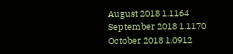August 2018 1.1164
September 2018 1.1170
October 2018 1.0912